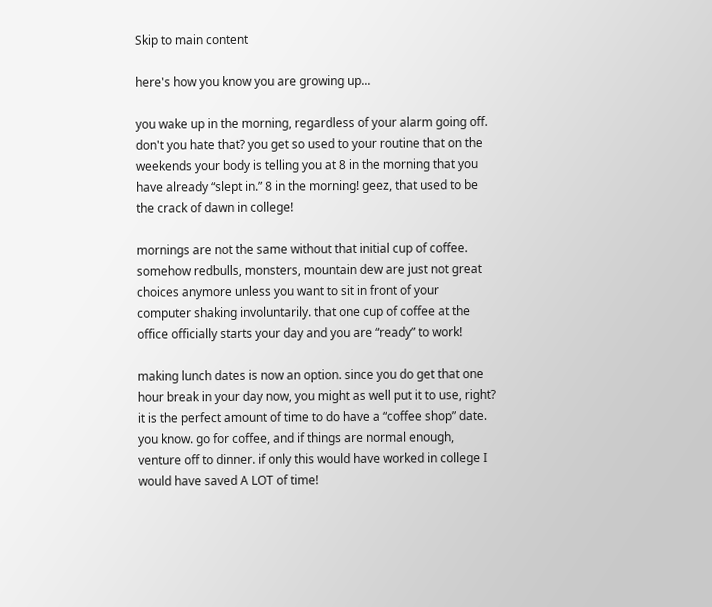Skip to main content

here's how you know you are growing up...

you wake up in the morning, regardless of your alarm going off. don't you hate that? you get so used to your routine that on the weekends your body is telling you at 8 in the morning that you have already “slept in.” 8 in the morning! geez, that used to be the crack of dawn in college!

mornings are not the same without that initial cup of coffee. somehow redbulls, monsters, mountain dew are just not great choices anymore unless you want to sit in front of your computer shaking involuntarily. that one cup of coffee at the office officially starts your day and you are “ready” to work!

making lunch dates is now an option. since you do get that one hour break in your day now, you might as well put it to use, right? it is the perfect amount of time to do have a “coffee shop” date. you know. go for coffee, and if things are normal enough, venture off to dinner. if only this would have worked in college I would have saved A LOT of time!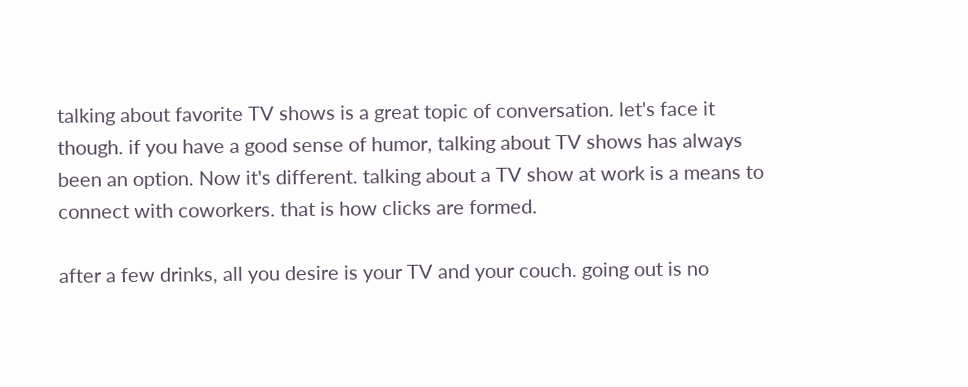talking about favorite TV shows is a great topic of conversation. let's face it though. if you have a good sense of humor, talking about TV shows has always been an option. Now it's different. talking about a TV show at work is a means to connect with coworkers. that is how clicks are formed.

after a few drinks, all you desire is your TV and your couch. going out is no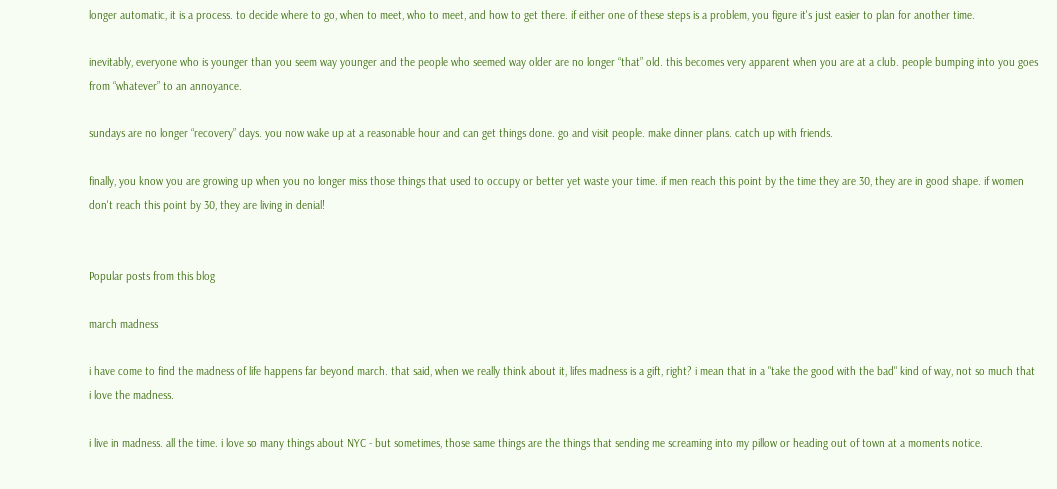longer automatic, it is a process. to decide where to go, when to meet, who to meet, and how to get there. if either one of these steps is a problem, you figure it's just easier to plan for another time.

inevitably, everyone who is younger than you seem way younger and the people who seemed way older are no longer “that” old. this becomes very apparent when you are at a club. people bumping into you goes from “whatever” to an annoyance.

sundays are no longer “recovery” days. you now wake up at a reasonable hour and can get things done. go and visit people. make dinner plans. catch up with friends.

finally, you know you are growing up when you no longer miss those things that used to occupy or better yet waste your time. if men reach this point by the time they are 30, they are in good shape. if women don't reach this point by 30, they are living in denial!


Popular posts from this blog

march madness

i have come to find the madness of life happens far beyond march. that said, when we really think about it, lifes madness is a gift, right? i mean that in a "take the good with the bad" kind of way, not so much that i love the madness.

i live in madness. all the time. i love so many things about NYC - but sometimes, those same things are the things that sending me screaming into my pillow or heading out of town at a moments notice.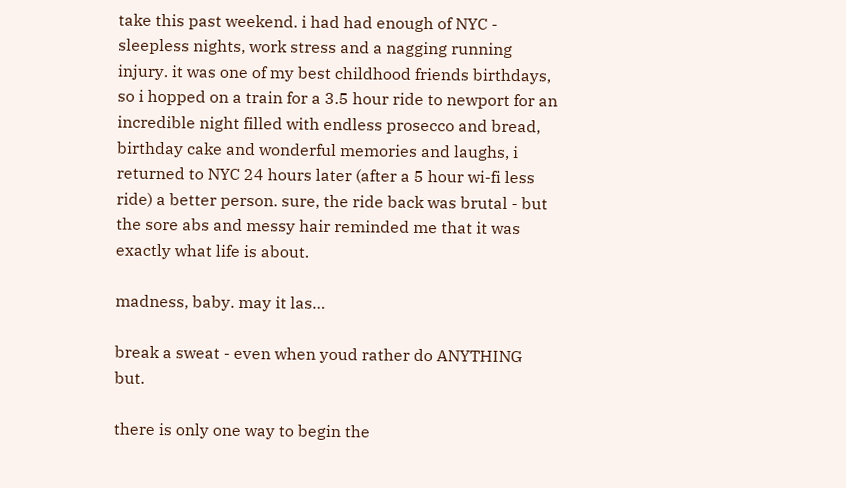take this past weekend. i had had enough of NYC - sleepless nights, work stress and a nagging running injury. it was one of my best childhood friends birthdays, so i hopped on a train for a 3.5 hour ride to newport for an incredible night filled with endless prosecco and bread, birthday cake and wonderful memories and laughs, i returned to NYC 24 hours later (after a 5 hour wi-fi less ride) a better person. sure, the ride back was brutal - but the sore abs and messy hair reminded me that it was exactly what life is about.

madness, baby. may it las…

break a sweat - even when youd rather do ANYTHING but.

there is only one way to begin the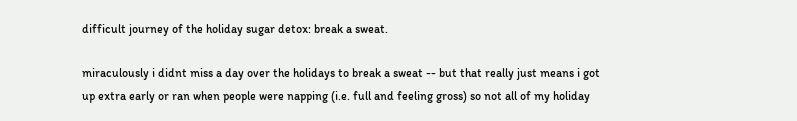difficult journey of the holiday sugar detox: break a sweat.

miraculously i didnt miss a day over the holidays to break a sweat -- but that really just means i got up extra early or ran when people were napping (i.e. full and feeling gross) so not all of my holiday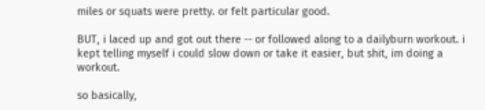miles or squats were pretty. or felt particular good.

BUT, i laced up and got out there -- or followed along to a dailyburn workout. i kept telling myself i could slow down or take it easier, but shit, im doing a workout.

so basically,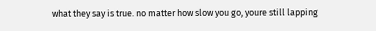what they say is true. no matter how slow you go, youre still lapping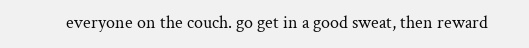everyone on the couch. go get in a good sweat, then reward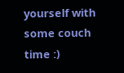yourself with some couch time :)